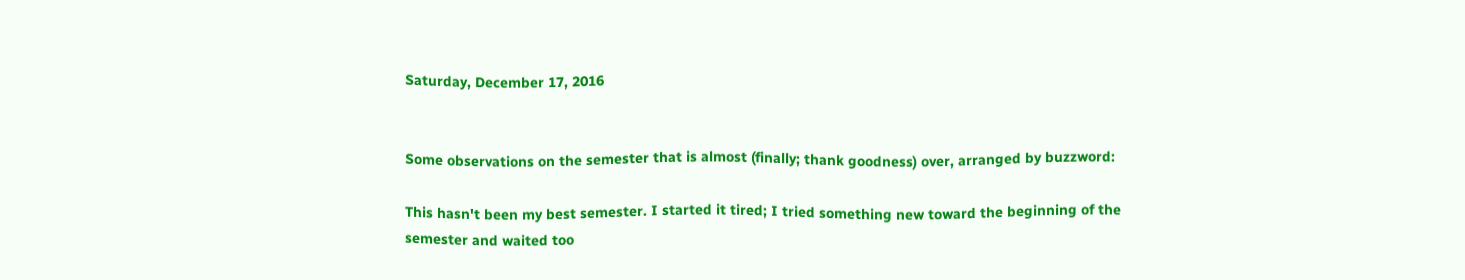Saturday, December 17, 2016


Some observations on the semester that is almost (finally; thank goodness) over, arranged by buzzword:

This hasn't been my best semester. I started it tired; I tried something new toward the beginning of the semester and waited too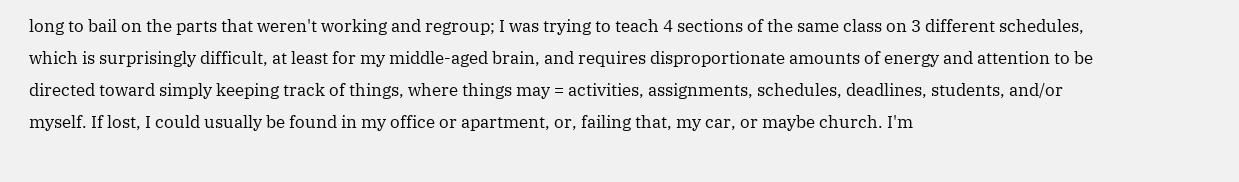long to bail on the parts that weren't working and regroup; I was trying to teach 4 sections of the same class on 3 different schedules, which is surprisingly difficult, at least for my middle-aged brain, and requires disproportionate amounts of energy and attention to be directed toward simply keeping track of things, where things may = activities, assignments, schedules, deadlines, students, and/or myself. If lost, I could usually be found in my office or apartment, or, failing that, my car, or maybe church. I'm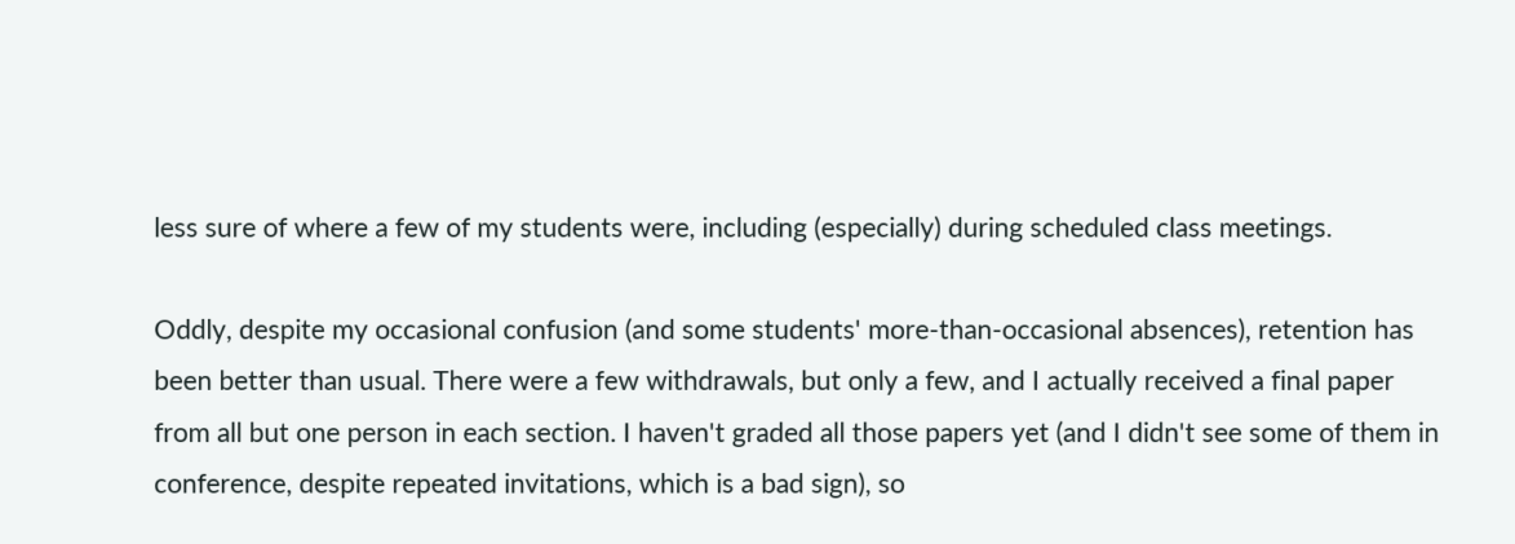less sure of where a few of my students were, including (especially) during scheduled class meetings.

Oddly, despite my occasional confusion (and some students' more-than-occasional absences), retention has been better than usual. There were a few withdrawals, but only a few, and I actually received a final paper from all but one person in each section. I haven't graded all those papers yet (and I didn't see some of them in conference, despite repeated invitations, which is a bad sign), so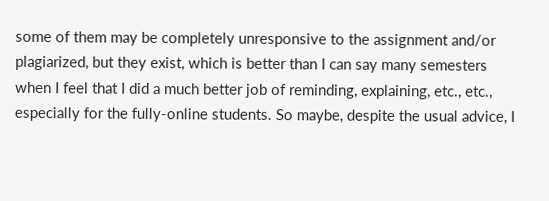some of them may be completely unresponsive to the assignment and/or plagiarized, but they exist, which is better than I can say many semesters when I feel that I did a much better job of reminding, explaining, etc., etc., especially for the fully-online students. So maybe, despite the usual advice, I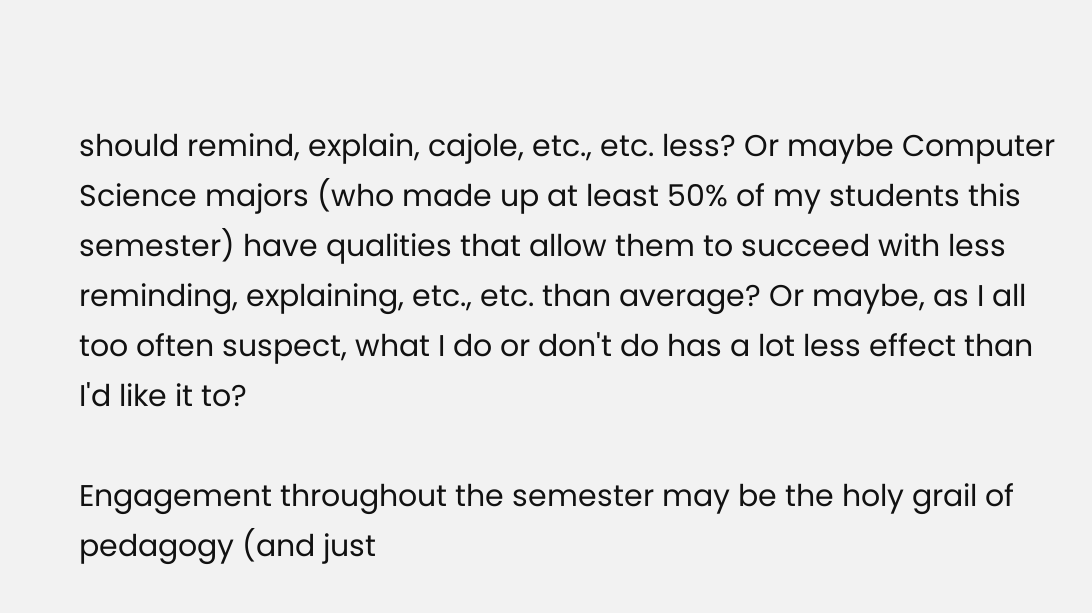should remind, explain, cajole, etc., etc. less? Or maybe Computer Science majors (who made up at least 50% of my students this semester) have qualities that allow them to succeed with less reminding, explaining, etc., etc. than average? Or maybe, as I all too often suspect, what I do or don't do has a lot less effect than I'd like it to?

Engagement throughout the semester may be the holy grail of pedagogy (and just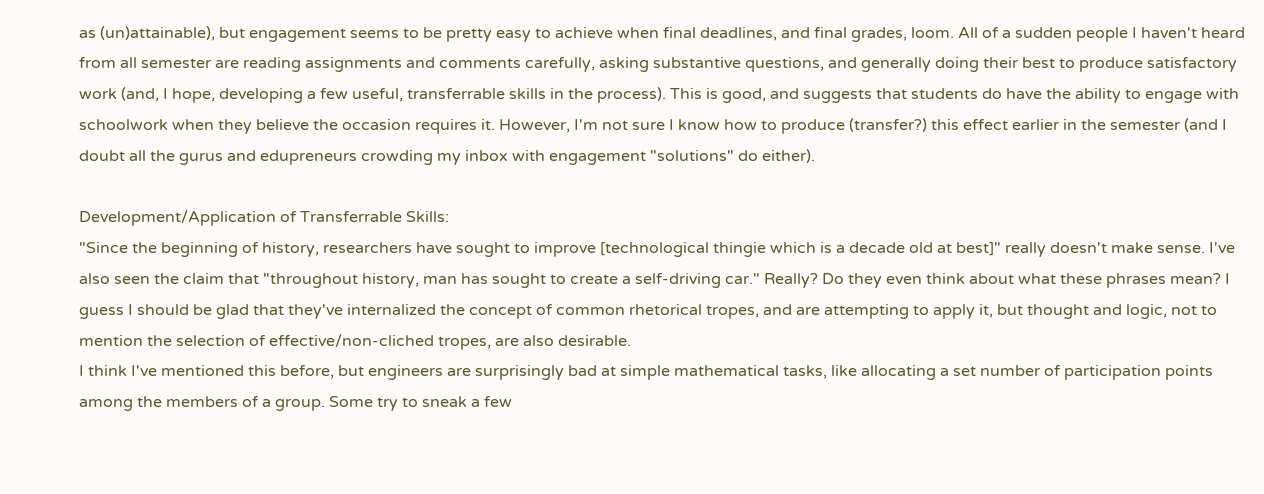as (un)attainable), but engagement seems to be pretty easy to achieve when final deadlines, and final grades, loom. All of a sudden people I haven't heard from all semester are reading assignments and comments carefully, asking substantive questions, and generally doing their best to produce satisfactory work (and, I hope, developing a few useful, transferrable skills in the process). This is good, and suggests that students do have the ability to engage with schoolwork when they believe the occasion requires it. However, I'm not sure I know how to produce (transfer?) this effect earlier in the semester (and I doubt all the gurus and edupreneurs crowding my inbox with engagement "solutions" do either).

Development/Application of Transferrable Skills:
"Since the beginning of history, researchers have sought to improve [technological thingie which is a decade old at best]" really doesn't make sense. I've also seen the claim that "throughout history, man has sought to create a self-driving car." Really? Do they even think about what these phrases mean? I guess I should be glad that they've internalized the concept of common rhetorical tropes, and are attempting to apply it, but thought and logic, not to mention the selection of effective/non-cliched tropes, are also desirable.
I think I've mentioned this before, but engineers are surprisingly bad at simple mathematical tasks, like allocating a set number of participation points among the members of a group. Some try to sneak a few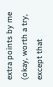extra points by me (okay, worth a try, except that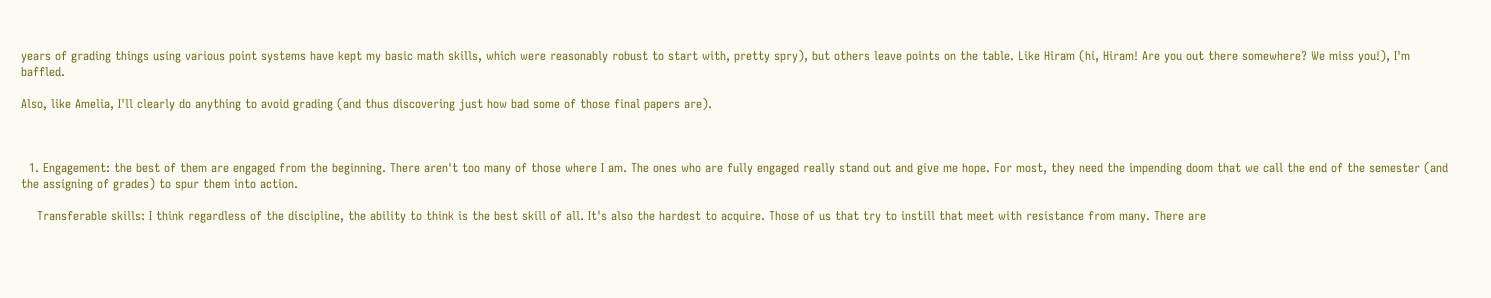years of grading things using various point systems have kept my basic math skills, which were reasonably robust to start with, pretty spry), but others leave points on the table. Like Hiram (hi, Hiram! Are you out there somewhere? We miss you!), I'm baffled.

Also, like Amelia, I'll clearly do anything to avoid grading (and thus discovering just how bad some of those final papers are).



  1. Engagement: the best of them are engaged from the beginning. There aren't too many of those where I am. The ones who are fully engaged really stand out and give me hope. For most, they need the impending doom that we call the end of the semester (and the assigning of grades) to spur them into action.

    Transferable skills: I think regardless of the discipline, the ability to think is the best skill of all. It's also the hardest to acquire. Those of us that try to instill that meet with resistance from many. There are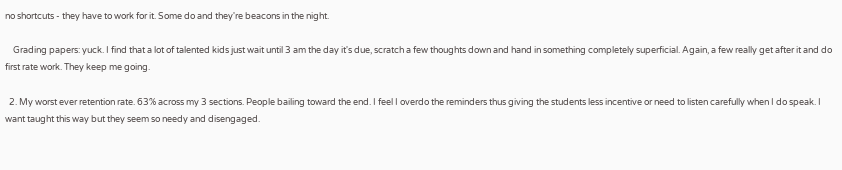no shortcuts - they have to work for it. Some do and they're beacons in the night.

    Grading papers: yuck. I find that a lot of talented kids just wait until 3 am the day it's due, scratch a few thoughts down and hand in something completely superficial. Again, a few really get after it and do first rate work. They keep me going.

  2. My worst ever retention rate. 63% across my 3 sections. People bailing toward the end. I feel I overdo the reminders thus giving the students less incentive or need to listen carefully when I do speak. I want taught this way but they seem so needy and disengaged.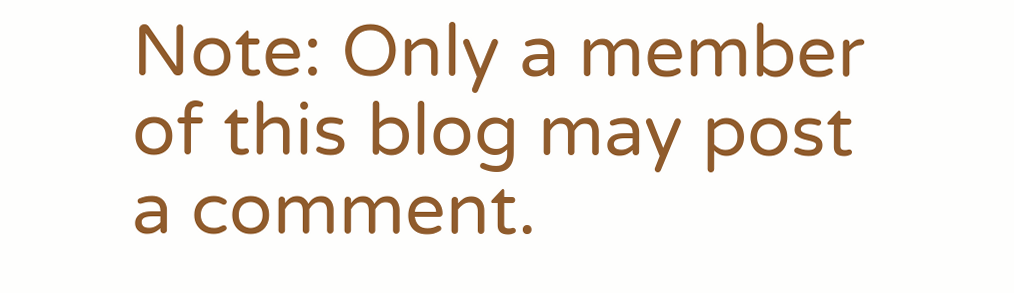Note: Only a member of this blog may post a comment.